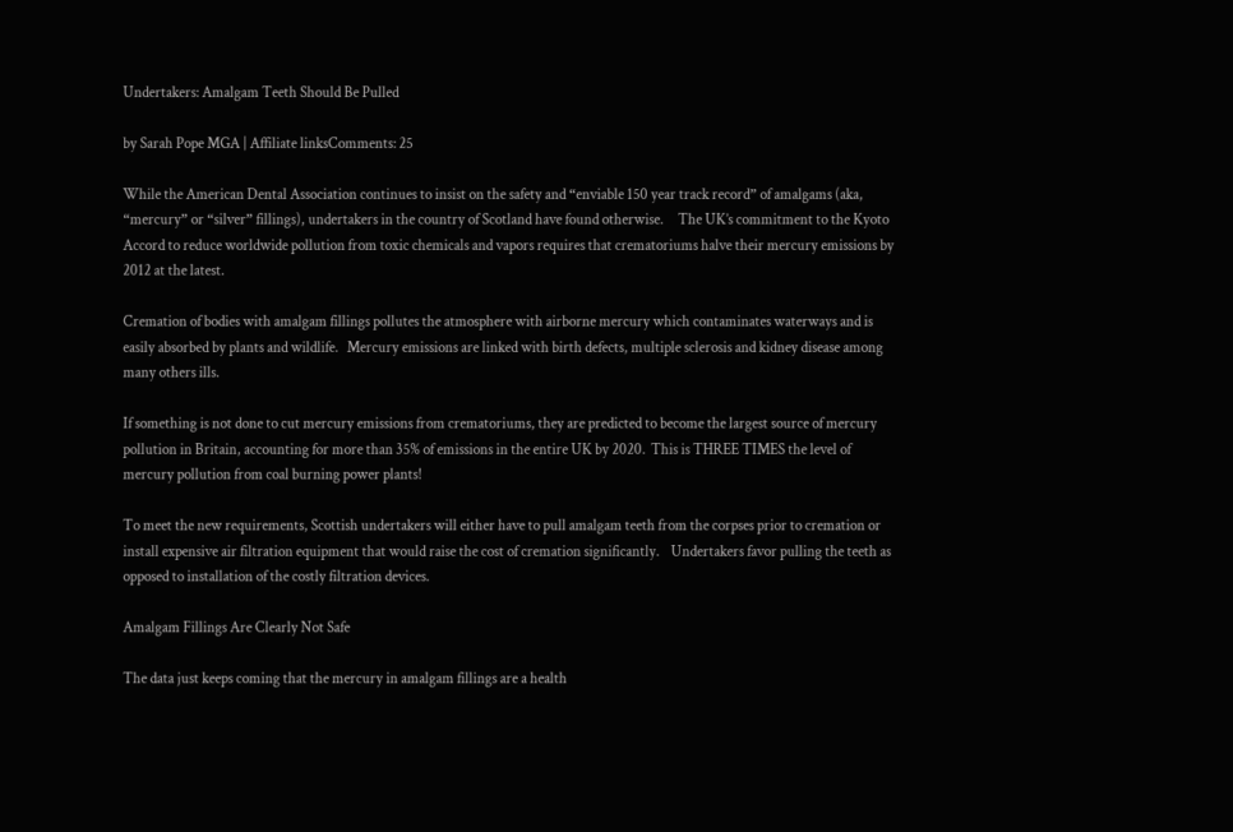Undertakers: Amalgam Teeth Should Be Pulled

by Sarah Pope MGA | Affiliate linksComments: 25

While the American Dental Association continues to insist on the safety and “enviable 150 year track record” of amalgams (aka, “mercury” or “silver” fillings), undertakers in the country of Scotland have found otherwise.     The UK’s commitment to the Kyoto Accord to reduce worldwide pollution from toxic chemicals and vapors requires that crematoriums halve their mercury emissions by 2012 at the latest.

Cremation of bodies with amalgam fillings pollutes the atmosphere with airborne mercury which contaminates waterways and is easily absorbed by plants and wildlife.   Mercury emissions are linked with birth defects, multiple sclerosis and kidney disease among many others ills.

If something is not done to cut mercury emissions from crematoriums, they are predicted to become the largest source of mercury pollution in Britain, accounting for more than 35% of emissions in the entire UK by 2020.  This is THREE TIMES the level of mercury pollution from coal burning power plants!

To meet the new requirements, Scottish undertakers will either have to pull amalgam teeth from the corpses prior to cremation or install expensive air filtration equipment that would raise the cost of cremation significantly.    Undertakers favor pulling the teeth as opposed to installation of the costly filtration devices.

Amalgam Fillings Are Clearly Not Safe

The data just keeps coming that the mercury in amalgam fillings are a health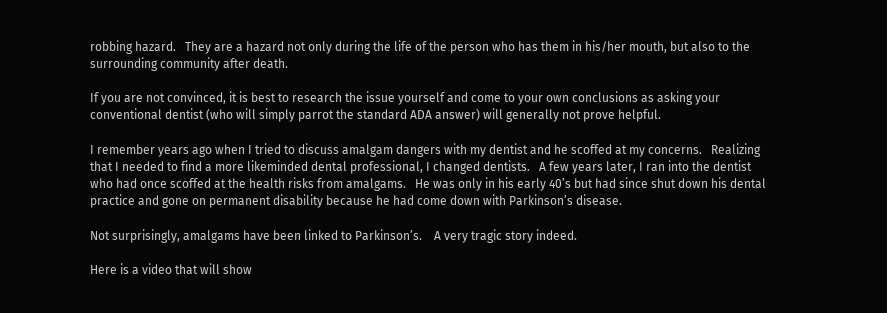robbing hazard.   They are a hazard not only during the life of the person who has them in his/her mouth, but also to the surrounding community after death.

If you are not convinced, it is best to research the issue yourself and come to your own conclusions as asking your conventional dentist (who will simply parrot the standard ADA answer) will generally not prove helpful.

I remember years ago when I tried to discuss amalgam dangers with my dentist and he scoffed at my concerns.   Realizing that I needed to find a more likeminded dental professional, I changed dentists.   A few years later, I ran into the dentist who had once scoffed at the health risks from amalgams.   He was only in his early 40’s but had since shut down his dental practice and gone on permanent disability because he had come down with Parkinson’s disease.

Not surprisingly, amalgams have been linked to Parkinson’s.    A very tragic story indeed.

Here is a video that will show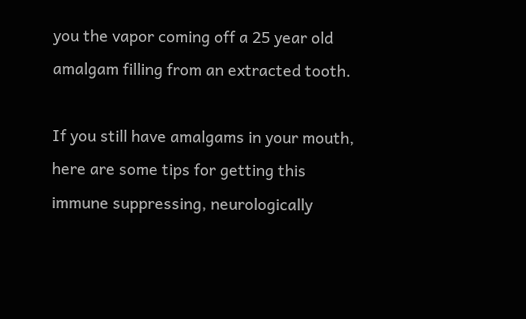you the vapor coming off a 25 year old amalgam filling from an extracted tooth.

If you still have amalgams in your mouth, here are some tips for getting this immune suppressing, neurologically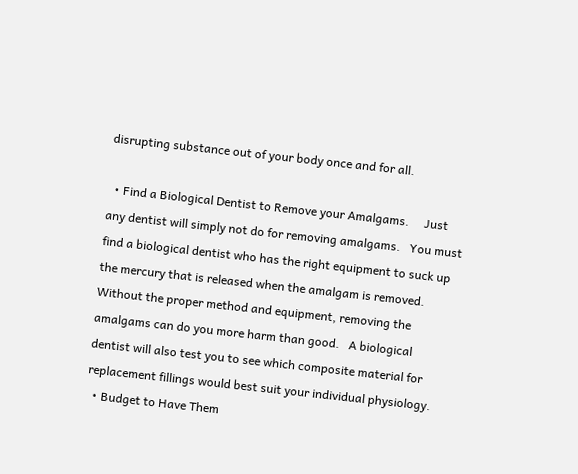disrupting substance out of your body once and for all.

  • Find a Biological Dentist to Remove your Amalgams.     Just any dentist will simply not do for removing amalgams.   You must find a biological dentist who has the right equipment to suck up the mercury that is released when the amalgam is removed.   Without the proper method and equipment, removing the amalgams can do you more harm than good.   A biological dentist will also test you to see which composite material for replacement fillings would best suit your individual physiology.
  • Budget to Have Them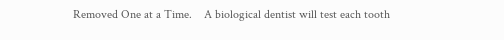Removed One at a Time.    A biological dentist will test each tooth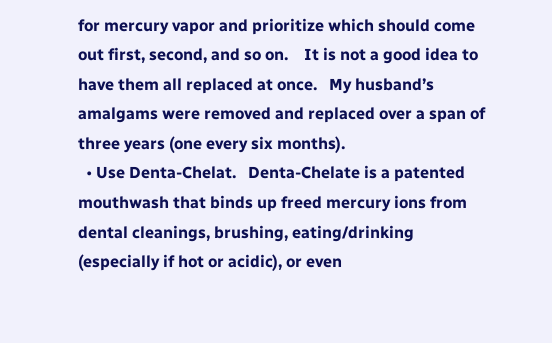for mercury vapor and prioritize which should come out first, second, and so on.    It is not a good idea to have them all replaced at once.   My husband’s amalgams were removed and replaced over a span of three years (one every six months).
  • Use Denta-Chelat.   Denta-Chelate is a patented mouthwash that binds up freed mercury ions from dental cleanings, brushing, eating/drinking (especially if hot or acidic), or even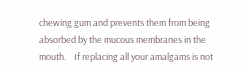chewing gum and prevents them from being absorbed by the mucous membranes in the mouth.    If replacing all your amalgams is not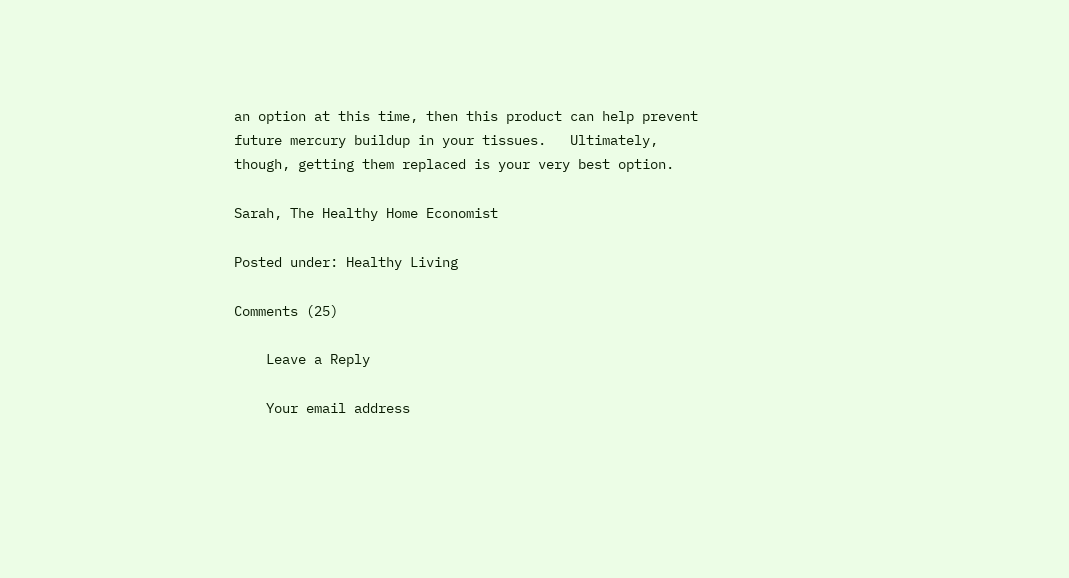an option at this time, then this product can help prevent future mercury buildup in your tissues.   Ultimately, though, getting them replaced is your very best option.

Sarah, The Healthy Home Economist

Posted under: Healthy Living

Comments (25)

    Leave a Reply

    Your email address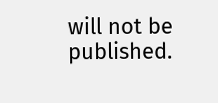will not be published.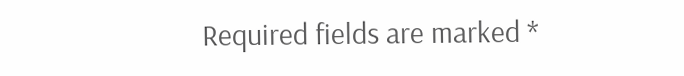Required fields are marked *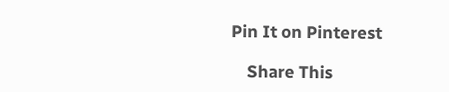Pin It on Pinterest

    Share This